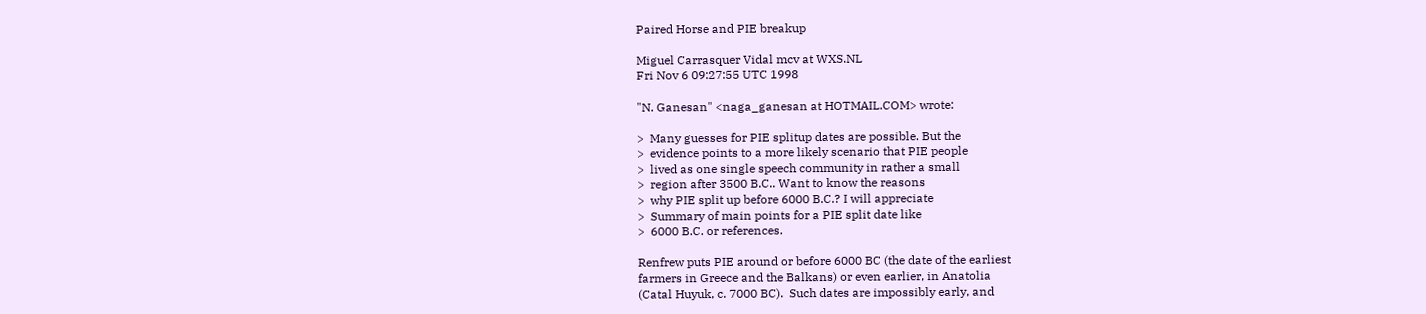Paired Horse and PIE breakup

Miguel Carrasquer Vidal mcv at WXS.NL
Fri Nov 6 09:27:55 UTC 1998

"N. Ganesan" <naga_ganesan at HOTMAIL.COM> wrote:

>  Many guesses for PIE splitup dates are possible. But the
>  evidence points to a more likely scenario that PIE people
>  lived as one single speech community in rather a small
>  region after 3500 B.C.. Want to know the reasons
>  why PIE split up before 6000 B.C.? I will appreciate
>  Summary of main points for a PIE split date like
>  6000 B.C. or references.

Renfrew puts PIE around or before 6000 BC (the date of the earliest
farmers in Greece and the Balkans) or even earlier, in Anatolia
(Catal Huyuk, c. 7000 BC).  Such dates are impossibly early, and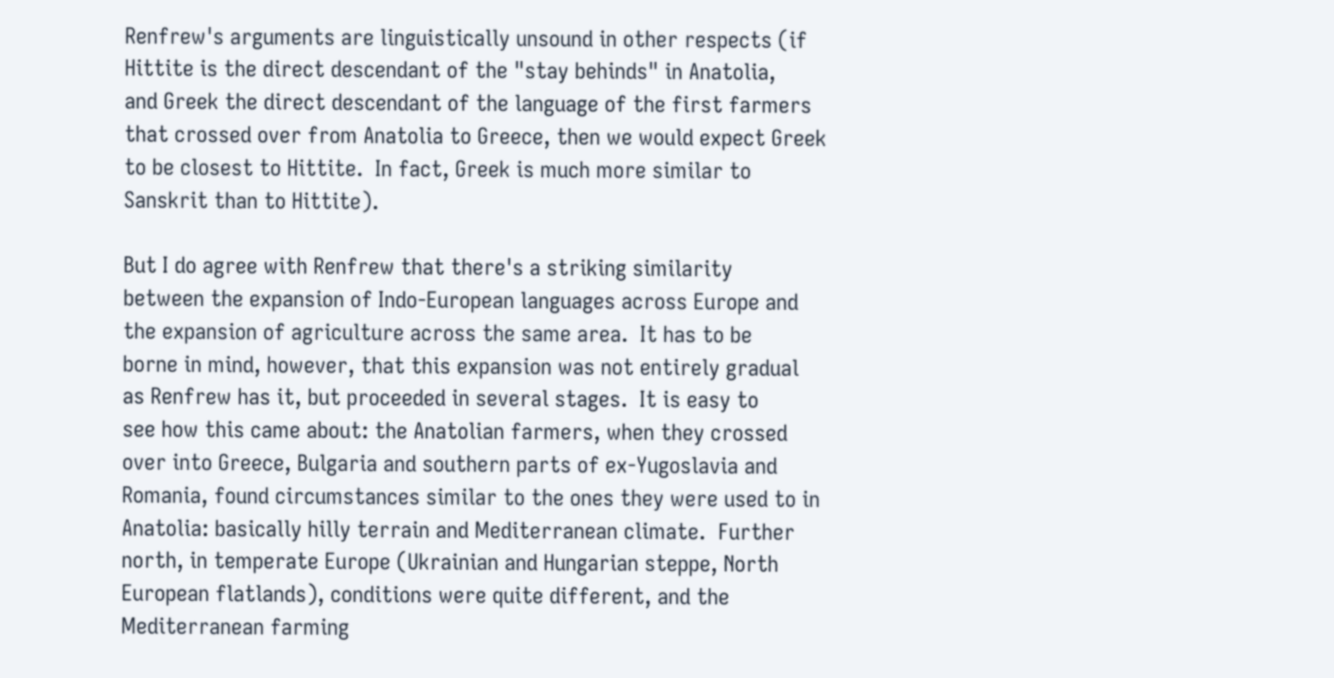Renfrew's arguments are linguistically unsound in other respects (if
Hittite is the direct descendant of the "stay behinds" in Anatolia,
and Greek the direct descendant of the language of the first farmers
that crossed over from Anatolia to Greece, then we would expect Greek
to be closest to Hittite.  In fact, Greek is much more similar to
Sanskrit than to Hittite).

But I do agree with Renfrew that there's a striking similarity
between the expansion of Indo-European languages across Europe and
the expansion of agriculture across the same area.  It has to be
borne in mind, however, that this expansion was not entirely gradual
as Renfrew has it, but proceeded in several stages.  It is easy to
see how this came about: the Anatolian farmers, when they crossed
over into Greece, Bulgaria and southern parts of ex-Yugoslavia and
Romania, found circumstances similar to the ones they were used to in
Anatolia: basically hilly terrain and Mediterranean climate.  Further
north, in temperate Europe (Ukrainian and Hungarian steppe, North
European flatlands), conditions were quite different, and the
Mediterranean farming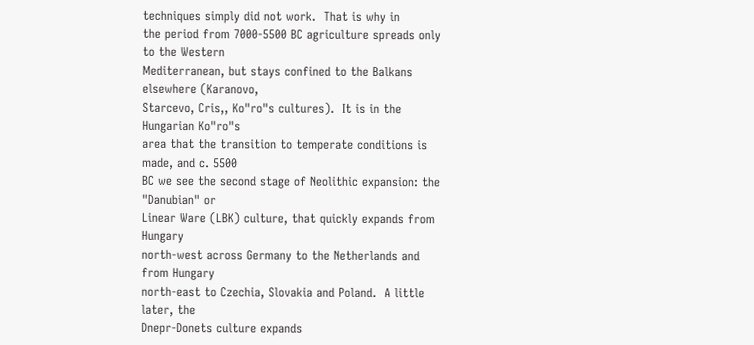techniques simply did not work.  That is why in
the period from 7000-5500 BC agriculture spreads only to the Western
Mediterranean, but stays confined to the Balkans elsewhere (Karanovo,
Starcevo, Cris,, Ko"ro"s cultures).  It is in the Hungarian Ko"ro"s
area that the transition to temperate conditions is made, and c. 5500
BC we see the second stage of Neolithic expansion: the "Danubian" or
Linear Ware (LBK) culture, that quickly expands from Hungary
north-west across Germany to the Netherlands and from Hungary
north-east to Czechia, Slovakia and Poland.  A little later, the
Dnepr-Donets culture expands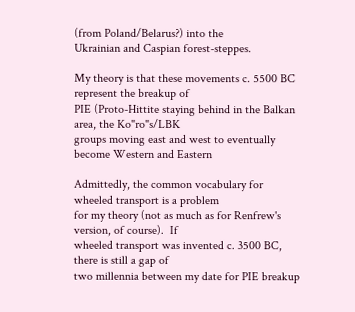(from Poland/Belarus?) into the
Ukrainian and Caspian forest-steppes.

My theory is that these movements c. 5500 BC represent the breakup of
PIE (Proto-Hittite staying behind in the Balkan area, the Ko"ro"s/LBK
groups moving east and west to eventually become Western and Eastern

Admittedly, the common vocabulary for wheeled transport is a problem
for my theory (not as much as for Renfrew's version, of course).  If
wheeled transport was invented c. 3500 BC, there is still a gap of
two millennia between my date for PIE breakup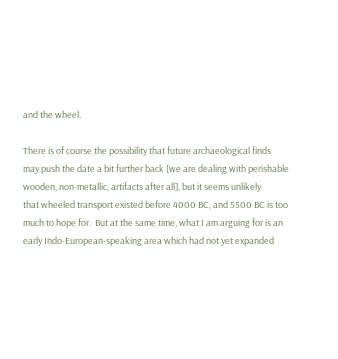and the wheel.

There is of course the possibility that future archaeological finds
may push the date a bit further back [we are dealing with perishable
wooden, non-metallic, artifacts after all], but it seems unlikely
that wheeled transport existed before 4000 BC, and 5500 BC is too
much to hope for.  But at the same time, what I am arguing for is an
early Indo-European-speaking area which had not yet expanded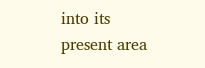into its
present area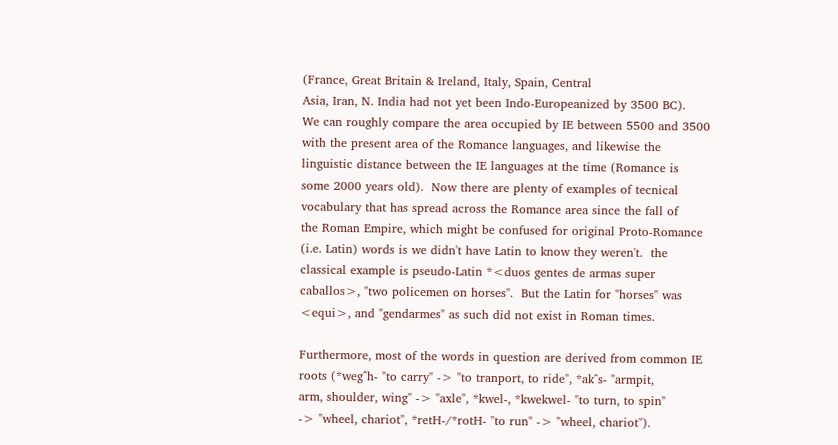(France, Great Britain & Ireland, Italy, Spain, Central
Asia, Iran, N. India had not yet been Indo-Europeanized by 3500 BC).
We can roughly compare the area occupied by IE between 5500 and 3500
with the present area of the Romance languages, and likewise the
linguistic distance between the IE languages at the time (Romance is
some 2000 years old).  Now there are plenty of examples of tecnical
vocabulary that has spread across the Romance area since the fall of
the Roman Empire, which might be confused for original Proto-Romance
(i.e. Latin) words is we didn't have Latin to know they weren't.  the
classical example is pseudo-Latin *<duos gentes de armas super
caballos>, "two policemen on horses".  But the Latin for "horses" was
<equi>, and "gendarmes" as such did not exist in Roman times.

Furthermore, most of the words in question are derived from common IE
roots (*weg^h- "to carry" -> "to tranport, to ride", *ak^s- "armpit,
arm, shoulder, wing" -> "axle", *kwel-, *kwekwel- "to turn, to spin"
-> "wheel, chariot", *retH-/*rotH- "to run" -> "wheel, chariot").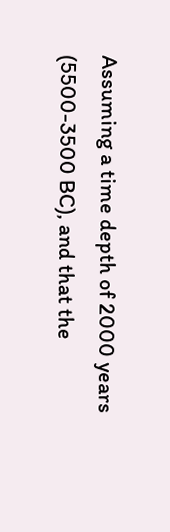Assuming a time depth of 2000 years (5500-3500 BC), and that the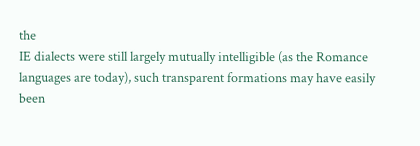the
IE dialects were still largely mutually intelligible (as the Romance
languages are today), such transparent formations may have easily
been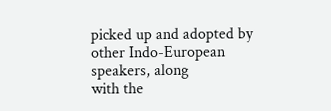picked up and adopted by other Indo-European speakers, along
with the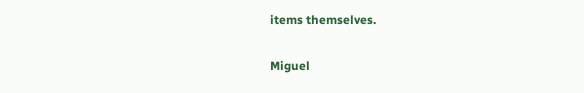items themselves.

Miguel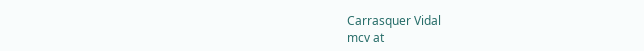Carrasquer Vidal
mcv at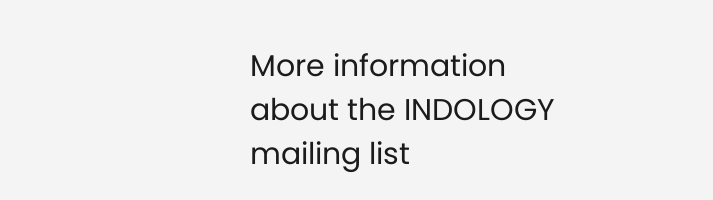More information about the INDOLOGY mailing list